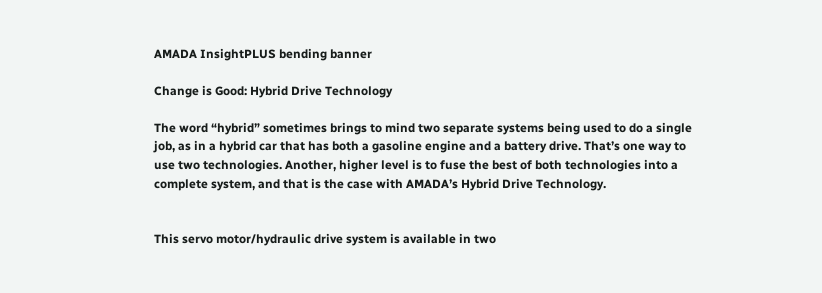AMADA InsightPLUS bending banner

Change is Good: Hybrid Drive Technology

The word “hybrid” sometimes brings to mind two separate systems being used to do a single job, as in a hybrid car that has both a gasoline engine and a battery drive. That’s one way to use two technologies. Another, higher level is to fuse the best of both technologies into a complete system, and that is the case with AMADA’s Hybrid Drive Technology.


This servo motor/hydraulic drive system is available in two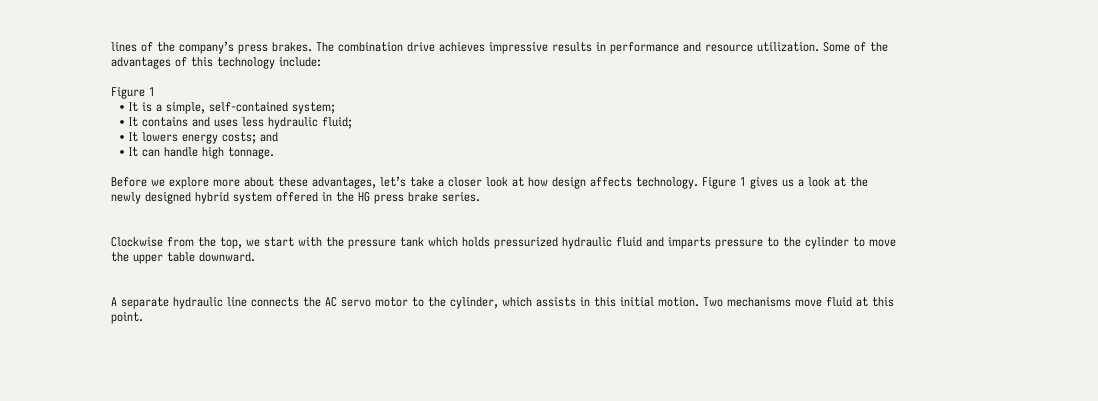lines of the company’s press brakes. The combination drive achieves impressive results in performance and resource utilization. Some of the advantages of this technology include:

Figure 1
  • It is a simple, self-contained system;
  • It contains and uses less hydraulic fluid;
  • It lowers energy costs; and
  • It can handle high tonnage.

Before we explore more about these advantages, let’s take a closer look at how design affects technology. Figure 1 gives us a look at the newly designed hybrid system offered in the HG press brake series.


Clockwise from the top, we start with the pressure tank which holds pressurized hydraulic fluid and imparts pressure to the cylinder to move the upper table downward.


A separate hydraulic line connects the AC servo motor to the cylinder, which assists in this initial motion. Two mechanisms move fluid at this point.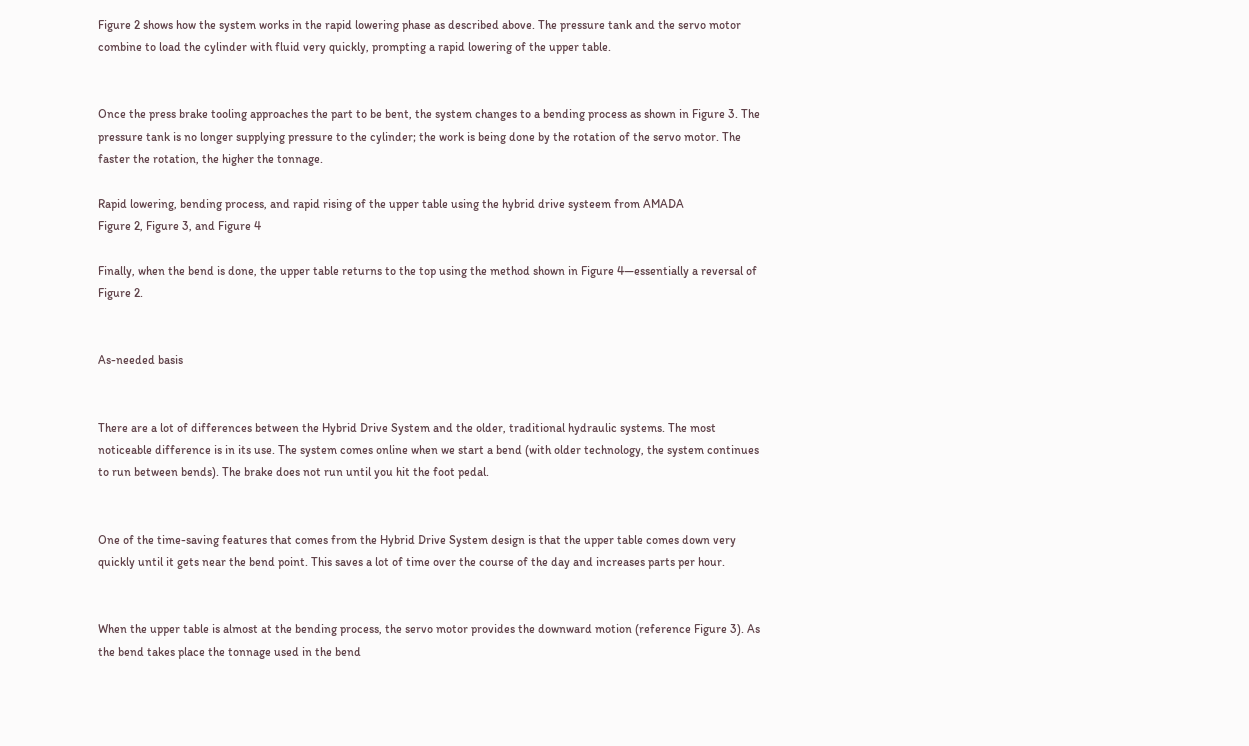Figure 2 shows how the system works in the rapid lowering phase as described above. The pressure tank and the servo motor combine to load the cylinder with fluid very quickly, prompting a rapid lowering of the upper table.


Once the press brake tooling approaches the part to be bent, the system changes to a bending process as shown in Figure 3. The pressure tank is no longer supplying pressure to the cylinder; the work is being done by the rotation of the servo motor. The faster the rotation, the higher the tonnage.

Rapid lowering, bending process, and rapid rising of the upper table using the hybrid drive systeem from AMADA
Figure 2, Figure 3, and Figure 4

Finally, when the bend is done, the upper table returns to the top using the method shown in Figure 4—essentially a reversal of Figure 2.


As-needed basis


There are a lot of differences between the Hybrid Drive System and the older, traditional hydraulic systems. The most noticeable difference is in its use. The system comes online when we start a bend (with older technology, the system continues to run between bends). The brake does not run until you hit the foot pedal.


One of the time-saving features that comes from the Hybrid Drive System design is that the upper table comes down very quickly until it gets near the bend point. This saves a lot of time over the course of the day and increases parts per hour.


When the upper table is almost at the bending process, the servo motor provides the downward motion (reference Figure 3). As the bend takes place the tonnage used in the bend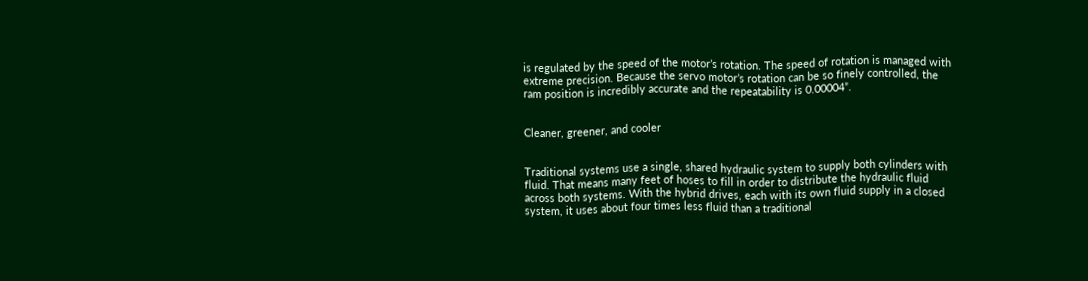is regulated by the speed of the motor’s rotation. The speed of rotation is managed with extreme precision. Because the servo motor’s rotation can be so finely controlled, the ram position is incredibly accurate and the repeatability is 0.00004”.


Cleaner, greener, and cooler


Traditional systems use a single, shared hydraulic system to supply both cylinders with fluid. That means many feet of hoses to fill in order to distribute the hydraulic fluid across both systems. With the hybrid drives, each with its own fluid supply in a closed system, it uses about four times less fluid than a traditional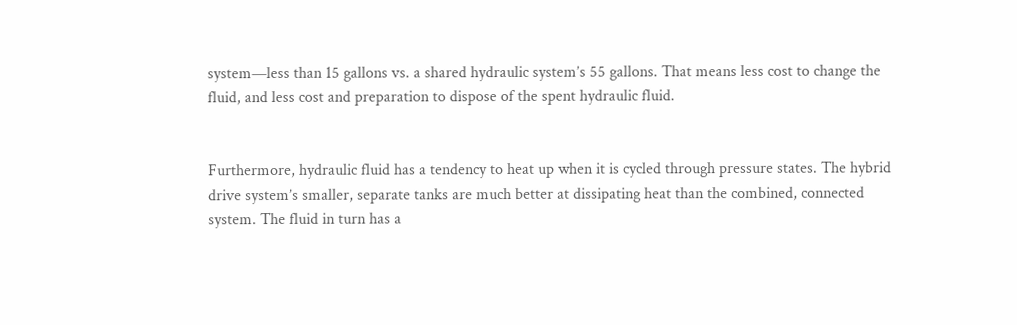system—less than 15 gallons vs. a shared hydraulic system’s 55 gallons. That means less cost to change the fluid, and less cost and preparation to dispose of the spent hydraulic fluid.


Furthermore, hydraulic fluid has a tendency to heat up when it is cycled through pressure states. The hybrid drive system’s smaller, separate tanks are much better at dissipating heat than the combined, connected system. The fluid in turn has a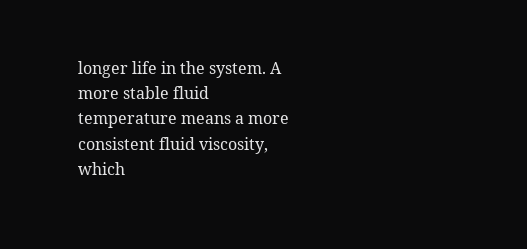longer life in the system. A more stable fluid temperature means a more consistent fluid viscosity, which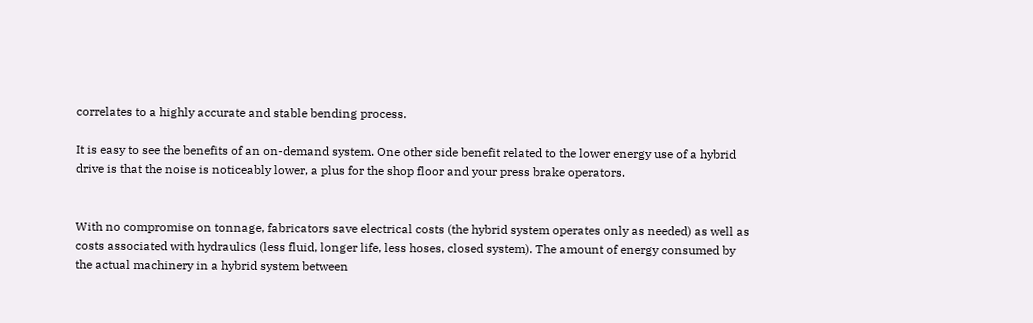correlates to a highly accurate and stable bending process.

It is easy to see the benefits of an on-demand system. One other side benefit related to the lower energy use of a hybrid drive is that the noise is noticeably lower, a plus for the shop floor and your press brake operators.


With no compromise on tonnage, fabricators save electrical costs (the hybrid system operates only as needed) as well as costs associated with hydraulics (less fluid, longer life, less hoses, closed system). The amount of energy consumed by the actual machinery in a hybrid system between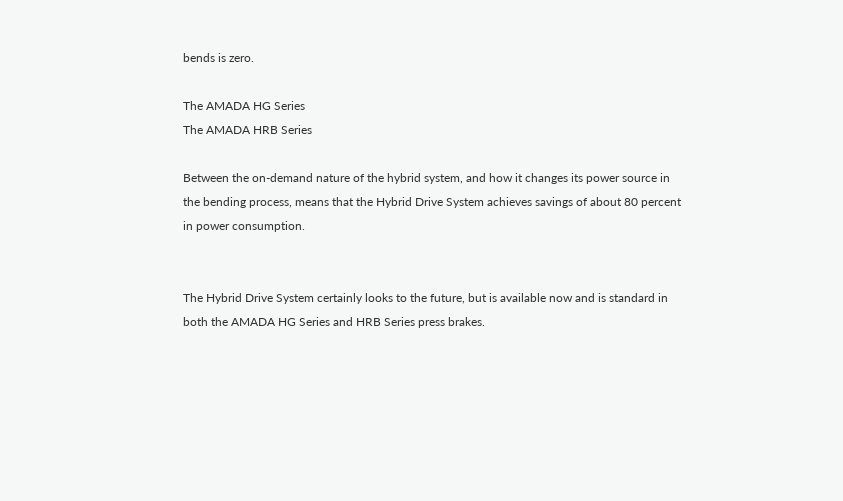bends is zero.

The AMADA HG Series
The AMADA HRB Series

Between the on-demand nature of the hybrid system, and how it changes its power source in the bending process, means that the Hybrid Drive System achieves savings of about 80 percent in power consumption.


The Hybrid Drive System certainly looks to the future, but is available now and is standard in both the AMADA HG Series and HRB Series press brakes.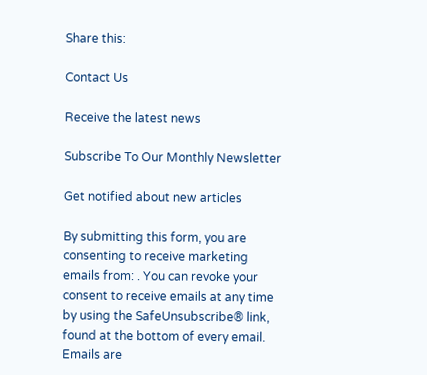Share this:

Contact Us

Receive the latest news

Subscribe To Our Monthly Newsletter

Get notified about new articles

By submitting this form, you are consenting to receive marketing emails from: . You can revoke your consent to receive emails at any time by using the SafeUnsubscribe® link, found at the bottom of every email. Emails are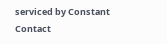serviced by Constant Contact